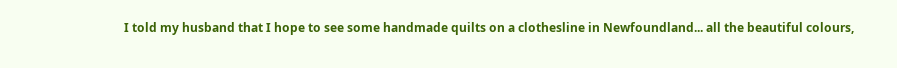I told my husband that I hope to see some handmade quilts on a clothesline in Newfoundland... all the beautiful colours,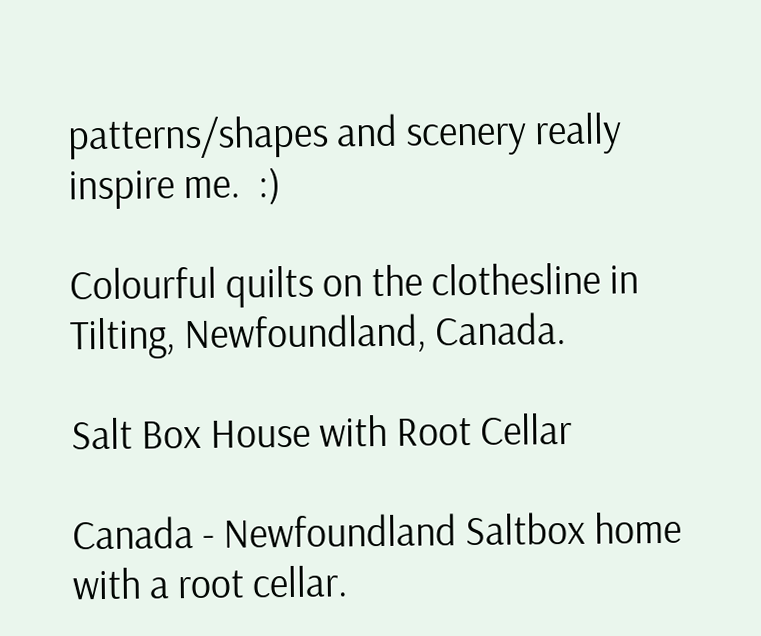patterns/shapes and scenery really inspire me.  :)

Colourful quilts on the clothesline in Tilting, Newfoundland, Canada.

Salt Box House with Root Cellar

Canada - Newfoundland Saltbox home with a root cellar.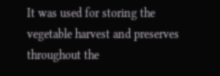It was used for storing the vegetable harvest and preserves throughout the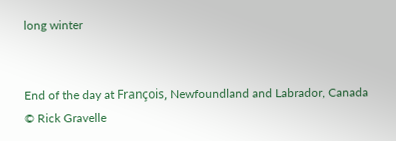long winter


End of the day at François, Newfoundland and Labrador, Canada © Rick Gravelle